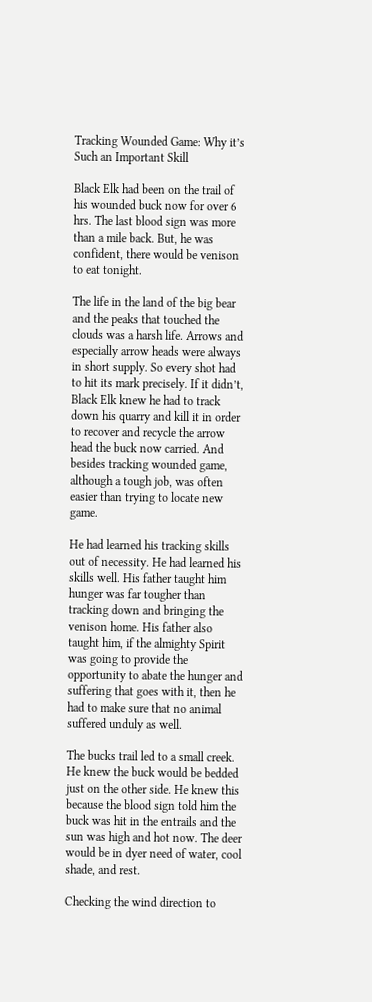Tracking Wounded Game: Why it’s Such an Important Skill

Black Elk had been on the trail of his wounded buck now for over 6 hrs. The last blood sign was more than a mile back. But, he was confident, there would be venison to eat tonight.

The life in the land of the big bear and the peaks that touched the clouds was a harsh life. Arrows and especially arrow heads were always in short supply. So every shot had to hit its mark precisely. If it didn’t, Black Elk knew he had to track down his quarry and kill it in order to recover and recycle the arrow head the buck now carried. And besides tracking wounded game, although a tough job, was often easier than trying to locate new game.

He had learned his tracking skills out of necessity. He had learned his skills well. His father taught him hunger was far tougher than tracking down and bringing the venison home. His father also taught him, if the almighty Spirit was going to provide the opportunity to abate the hunger and suffering that goes with it, then he had to make sure that no animal suffered unduly as well.

The bucks trail led to a small creek. He knew the buck would be bedded just on the other side. He knew this because the blood sign told him the buck was hit in the entrails and the sun was high and hot now. The deer would be in dyer need of water, cool shade, and rest.

Checking the wind direction to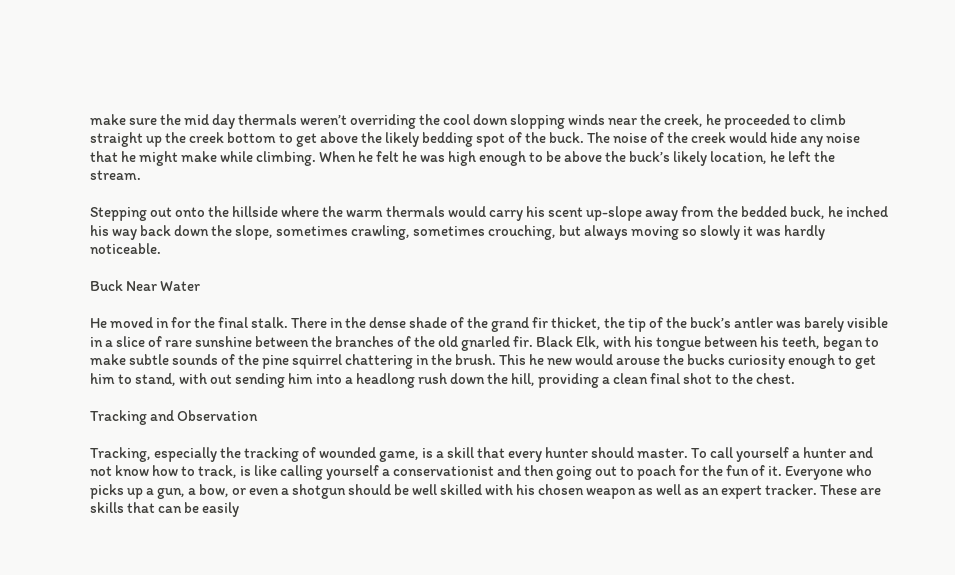make sure the mid day thermals weren’t overriding the cool down slopping winds near the creek, he proceeded to climb straight up the creek bottom to get above the likely bedding spot of the buck. The noise of the creek would hide any noise that he might make while climbing. When he felt he was high enough to be above the buck’s likely location, he left the stream.

Stepping out onto the hillside where the warm thermals would carry his scent up-slope away from the bedded buck, he inched his way back down the slope, sometimes crawling, sometimes crouching, but always moving so slowly it was hardly noticeable.

Buck Near Water

He moved in for the final stalk. There in the dense shade of the grand fir thicket, the tip of the buck’s antler was barely visible in a slice of rare sunshine between the branches of the old gnarled fir. Black Elk, with his tongue between his teeth, began to make subtle sounds of the pine squirrel chattering in the brush. This he new would arouse the bucks curiosity enough to get him to stand, with out sending him into a headlong rush down the hill, providing a clean final shot to the chest.

Tracking and Observation

Tracking, especially the tracking of wounded game, is a skill that every hunter should master. To call yourself a hunter and not know how to track, is like calling yourself a conservationist and then going out to poach for the fun of it. Everyone who picks up a gun, a bow, or even a shotgun should be well skilled with his chosen weapon as well as an expert tracker. These are skills that can be easily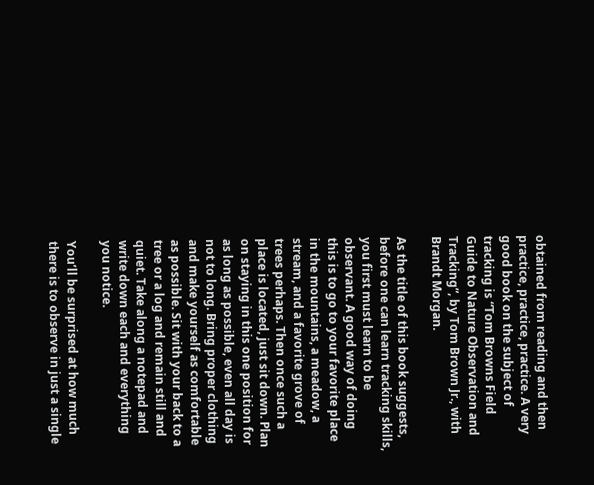obtained from reading and then practice, practice, practice. A very good book on the subject of tracking is “Tom Browns Field Guide to Nature Observation and Tracking”, by Tom Brown Jr., with Brandt Morgan.

As the title of this book suggests, before one can learn tracking skills, you first must learn to be observant. A good way of doing this is to go to your favorite place in the mountains, a meadow, a stream, and a favorite grove of trees perhaps. Then once such a place is located, just sit down. Plan on staying in this one position for as long as possible, even all day is not to long. Bring proper clothing and make yourself as comfortable as possible. Sit with your back to a tree or a log and remain still and quiet. Take along a notepad and write down each and everything you notice.

You’ll be surprised at how much there is to observe in just a single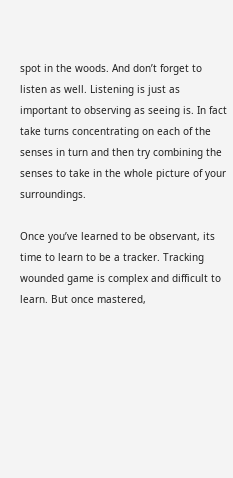spot in the woods. And don’t forget to listen as well. Listening is just as important to observing as seeing is. In fact take turns concentrating on each of the senses in turn and then try combining the senses to take in the whole picture of your surroundings.

Once you’ve learned to be observant, its time to learn to be a tracker. Tracking wounded game is complex and difficult to learn. But once mastered,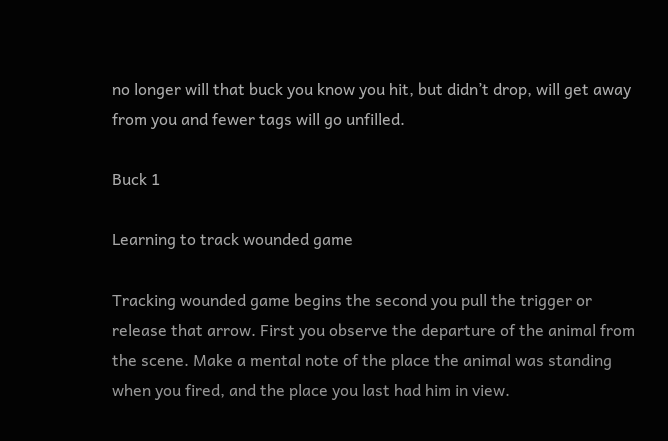no longer will that buck you know you hit, but didn’t drop, will get away from you and fewer tags will go unfilled.

Buck 1

Learning to track wounded game

Tracking wounded game begins the second you pull the trigger or release that arrow. First you observe the departure of the animal from the scene. Make a mental note of the place the animal was standing when you fired, and the place you last had him in view.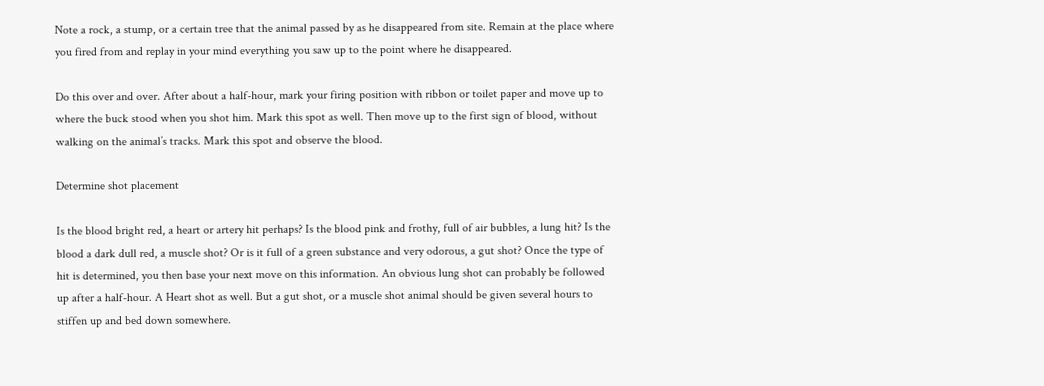Note a rock, a stump, or a certain tree that the animal passed by as he disappeared from site. Remain at the place where you fired from and replay in your mind everything you saw up to the point where he disappeared.

Do this over and over. After about a half-hour, mark your firing position with ribbon or toilet paper and move up to where the buck stood when you shot him. Mark this spot as well. Then move up to the first sign of blood, without walking on the animal’s tracks. Mark this spot and observe the blood.

Determine shot placement

Is the blood bright red, a heart or artery hit perhaps? Is the blood pink and frothy, full of air bubbles, a lung hit? Is the blood a dark dull red, a muscle shot? Or is it full of a green substance and very odorous, a gut shot? Once the type of hit is determined, you then base your next move on this information. An obvious lung shot can probably be followed up after a half-hour. A Heart shot as well. But a gut shot, or a muscle shot animal should be given several hours to stiffen up and bed down somewhere.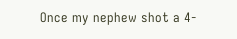Once my nephew shot a 4-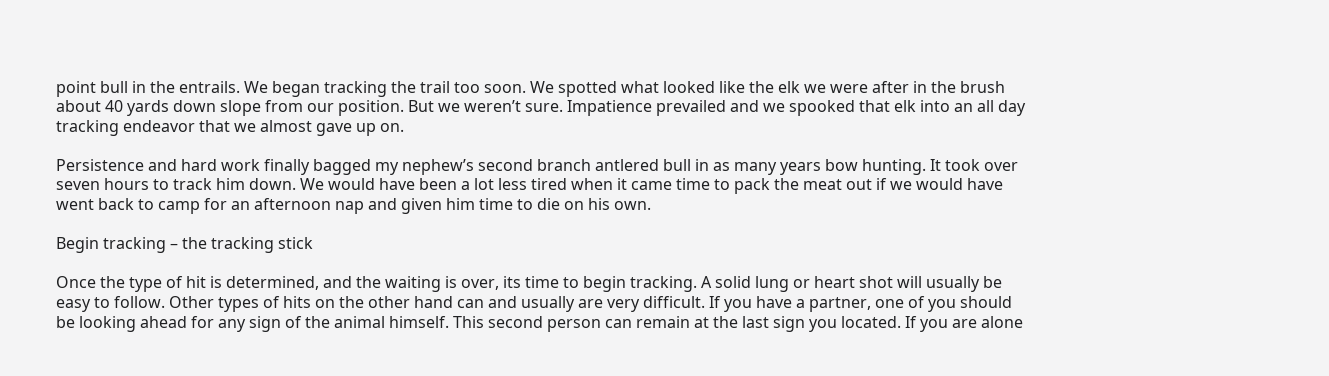point bull in the entrails. We began tracking the trail too soon. We spotted what looked like the elk we were after in the brush about 40 yards down slope from our position. But we weren’t sure. Impatience prevailed and we spooked that elk into an all day tracking endeavor that we almost gave up on.

Persistence and hard work finally bagged my nephew’s second branch antlered bull in as many years bow hunting. It took over seven hours to track him down. We would have been a lot less tired when it came time to pack the meat out if we would have went back to camp for an afternoon nap and given him time to die on his own.

Begin tracking – the tracking stick

Once the type of hit is determined, and the waiting is over, its time to begin tracking. A solid lung or heart shot will usually be easy to follow. Other types of hits on the other hand can and usually are very difficult. If you have a partner, one of you should be looking ahead for any sign of the animal himself. This second person can remain at the last sign you located. If you are alone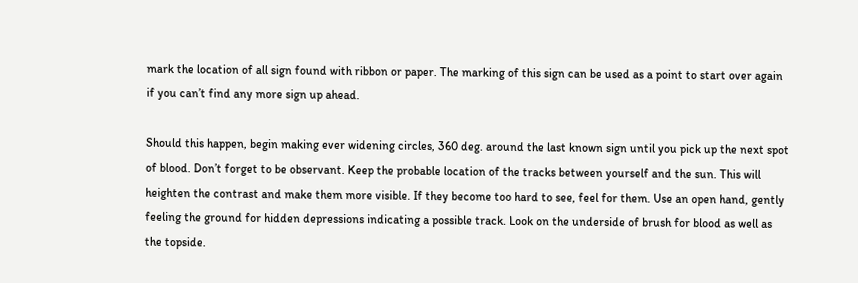mark the location of all sign found with ribbon or paper. The marking of this sign can be used as a point to start over again if you can’t find any more sign up ahead.

Should this happen, begin making ever widening circles, 360 deg. around the last known sign until you pick up the next spot of blood. Don’t forget to be observant. Keep the probable location of the tracks between yourself and the sun. This will heighten the contrast and make them more visible. If they become too hard to see, feel for them. Use an open hand, gently feeling the ground for hidden depressions indicating a possible track. Look on the underside of brush for blood as well as the topside.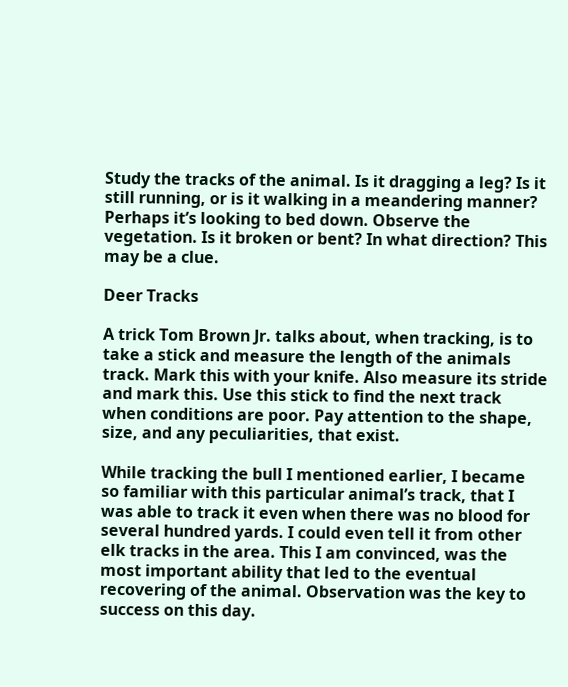Study the tracks of the animal. Is it dragging a leg? Is it still running, or is it walking in a meandering manner? Perhaps it’s looking to bed down. Observe the vegetation. Is it broken or bent? In what direction? This may be a clue.

Deer Tracks

A trick Tom Brown Jr. talks about, when tracking, is to take a stick and measure the length of the animals track. Mark this with your knife. Also measure its stride and mark this. Use this stick to find the next track when conditions are poor. Pay attention to the shape, size, and any peculiarities, that exist.

While tracking the bull I mentioned earlier, I became so familiar with this particular animal’s track, that I was able to track it even when there was no blood for several hundred yards. I could even tell it from other elk tracks in the area. This I am convinced, was the most important ability that led to the eventual recovering of the animal. Observation was the key to success on this day.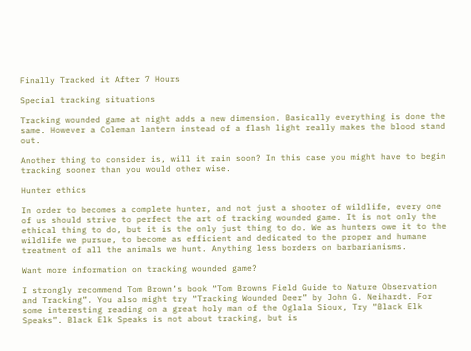Finally Tracked it After 7 Hours

Special tracking situations

Tracking wounded game at night adds a new dimension. Basically everything is done the same. However a Coleman lantern instead of a flash light really makes the blood stand out.

Another thing to consider is, will it rain soon? In this case you might have to begin tracking sooner than you would other wise.

Hunter ethics

In order to becomes a complete hunter, and not just a shooter of wildlife, every one of us should strive to perfect the art of tracking wounded game. It is not only the ethical thing to do, but it is the only just thing to do. We as hunters owe it to the wildlife we pursue, to become as efficient and dedicated to the proper and humane treatment of all the animals we hunt. Anything less borders on barbarianisms.

Want more information on tracking wounded game?

I strongly recommend Tom Brown’s book “Tom Browns Field Guide to Nature Observation and Tracking”. You also might try “Tracking Wounded Deer” by John G. Neihardt. For some interesting reading on a great holy man of the Oglala Sioux, Try “Black Elk Speaks”. Black Elk Speaks is not about tracking, but is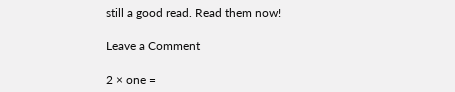still a good read. Read them now!

Leave a Comment

2 × one =